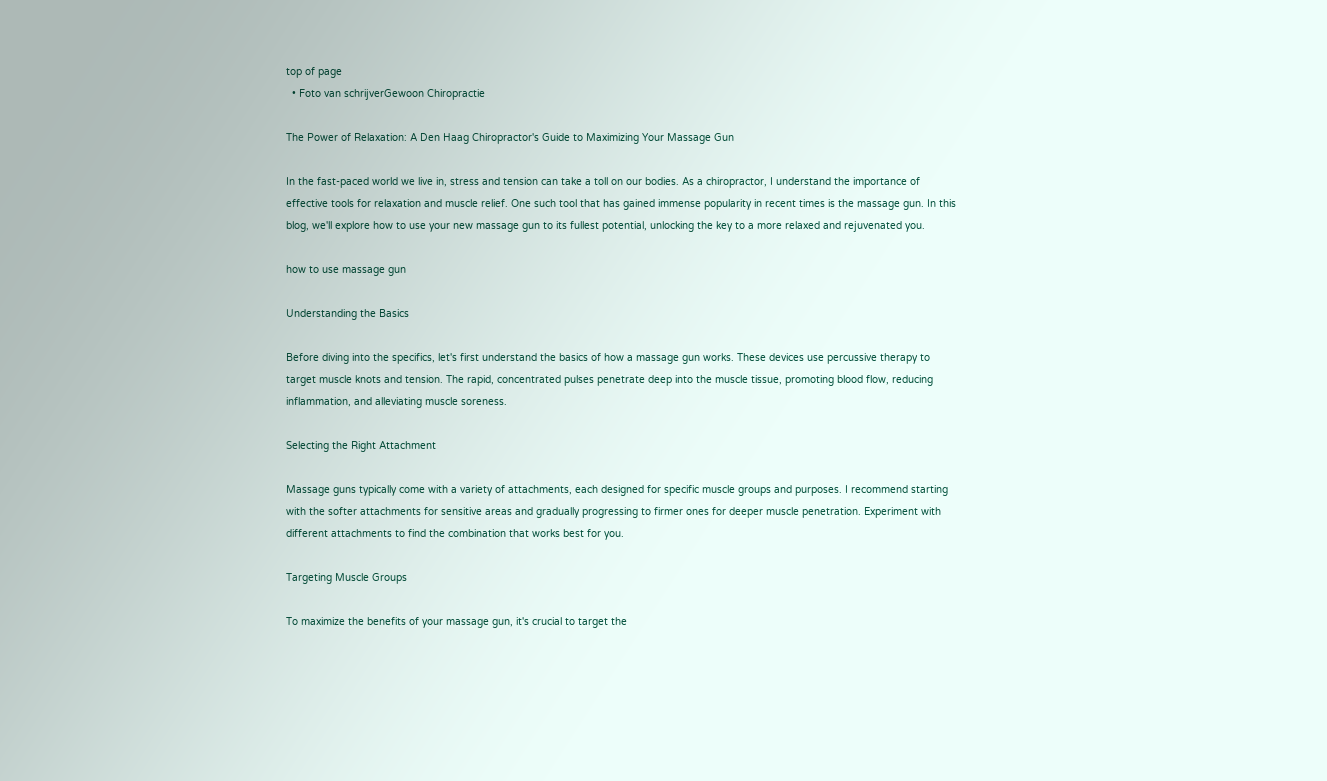top of page
  • Foto van schrijverGewoon Chiropractie

The Power of Relaxation: A Den Haag Chiropractor's Guide to Maximizing Your Massage Gun

In the fast-paced world we live in, stress and tension can take a toll on our bodies. As a chiropractor, I understand the importance of effective tools for relaxation and muscle relief. One such tool that has gained immense popularity in recent times is the massage gun. In this blog, we'll explore how to use your new massage gun to its fullest potential, unlocking the key to a more relaxed and rejuvenated you.

how to use massage gun

Understanding the Basics

Before diving into the specifics, let's first understand the basics of how a massage gun works. These devices use percussive therapy to target muscle knots and tension. The rapid, concentrated pulses penetrate deep into the muscle tissue, promoting blood flow, reducing inflammation, and alleviating muscle soreness.

Selecting the Right Attachment

Massage guns typically come with a variety of attachments, each designed for specific muscle groups and purposes. I recommend starting with the softer attachments for sensitive areas and gradually progressing to firmer ones for deeper muscle penetration. Experiment with different attachments to find the combination that works best for you.

Targeting Muscle Groups

To maximize the benefits of your massage gun, it's crucial to target the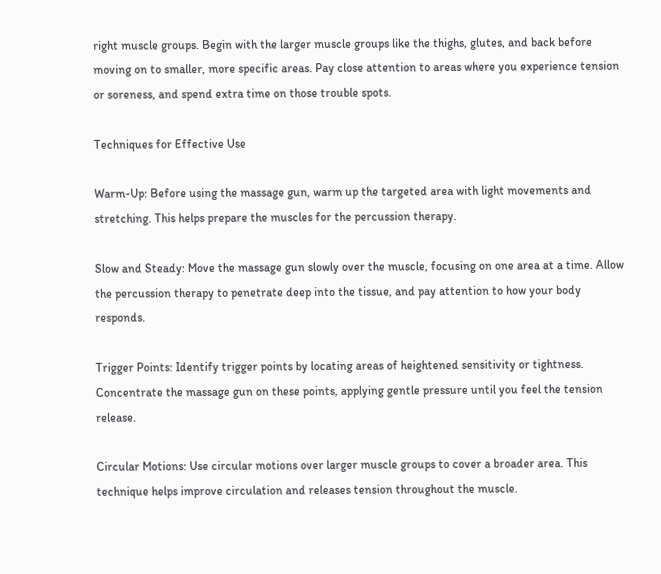right muscle groups. Begin with the larger muscle groups like the thighs, glutes, and back before moving on to smaller, more specific areas. Pay close attention to areas where you experience tension or soreness, and spend extra time on those trouble spots.

Techniques for Effective Use

Warm-Up: Before using the massage gun, warm up the targeted area with light movements and stretching. This helps prepare the muscles for the percussion therapy.

Slow and Steady: Move the massage gun slowly over the muscle, focusing on one area at a time. Allow the percussion therapy to penetrate deep into the tissue, and pay attention to how your body responds.

Trigger Points: Identify trigger points by locating areas of heightened sensitivity or tightness. Concentrate the massage gun on these points, applying gentle pressure until you feel the tension release.

Circular Motions: Use circular motions over larger muscle groups to cover a broader area. This technique helps improve circulation and releases tension throughout the muscle.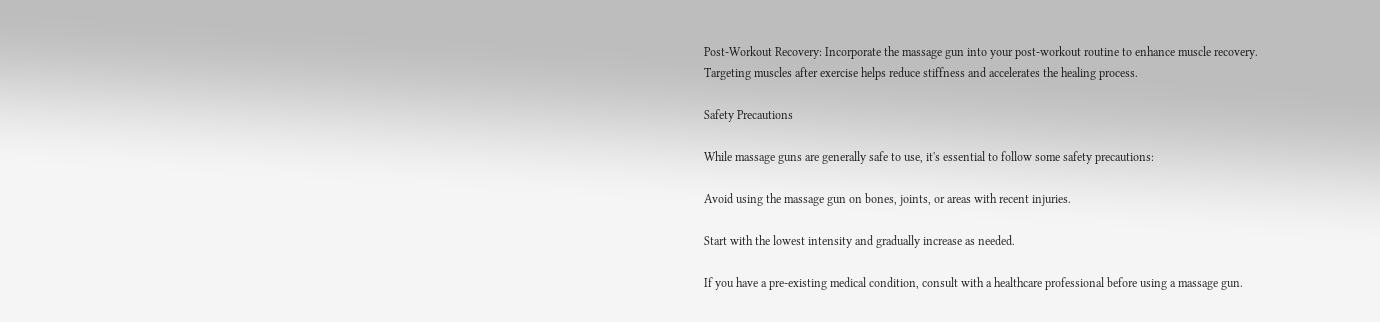Post-Workout Recovery: Incorporate the massage gun into your post-workout routine to enhance muscle recovery. Targeting muscles after exercise helps reduce stiffness and accelerates the healing process.

Safety Precautions

While massage guns are generally safe to use, it's essential to follow some safety precautions:

Avoid using the massage gun on bones, joints, or areas with recent injuries.

Start with the lowest intensity and gradually increase as needed.

If you have a pre-existing medical condition, consult with a healthcare professional before using a massage gun.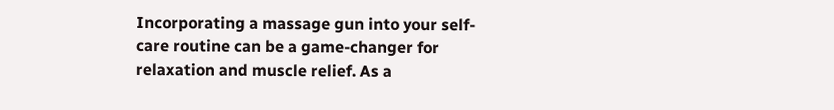Incorporating a massage gun into your self-care routine can be a game-changer for relaxation and muscle relief. As a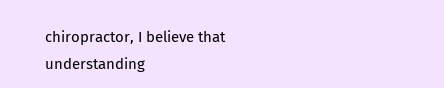chiropractor, I believe that understanding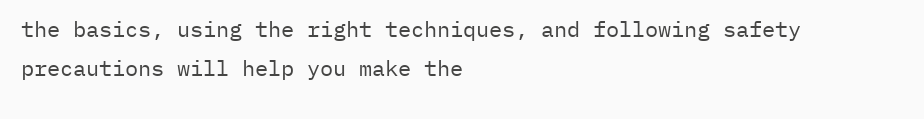the basics, using the right techniques, and following safety precautions will help you make the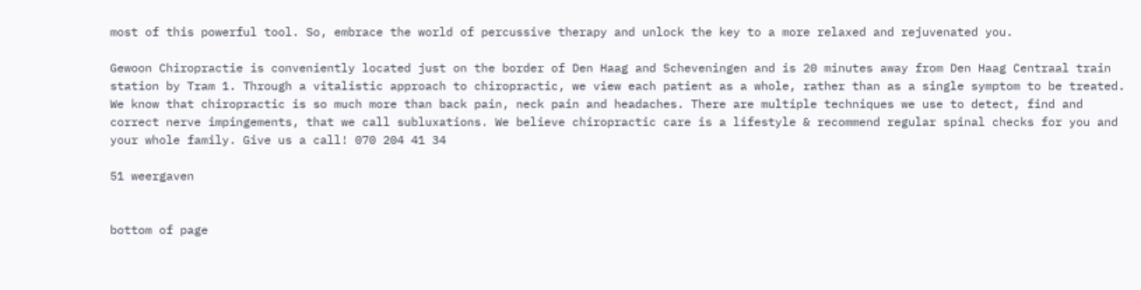most of this powerful tool. So, embrace the world of percussive therapy and unlock the key to a more relaxed and rejuvenated you.

Gewoon Chiropractie is conveniently located just on the border of Den Haag and Scheveningen and is 20 minutes away from Den Haag Centraal train station by Tram 1. Through a vitalistic approach to chiropractic, we view each patient as a whole, rather than as a single symptom to be treated. We know that chiropractic is so much more than back pain, neck pain and headaches. There are multiple techniques we use to detect, find and correct nerve impingements, that we call subluxations. We believe chiropractic care is a lifestyle & recommend regular spinal checks for you and your whole family. Give us a call! 070 204 41 34

51 weergaven


bottom of page